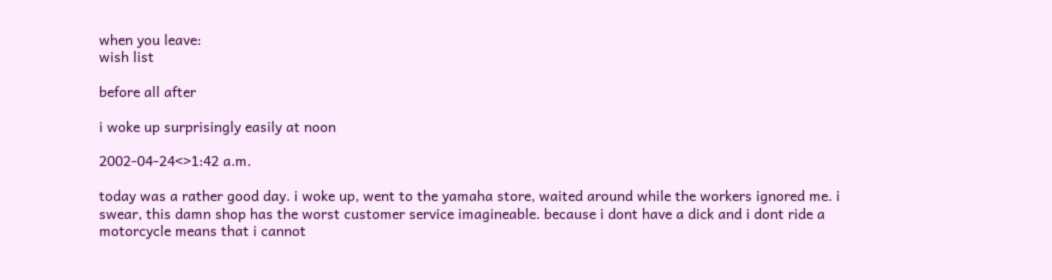when you leave:
wish list

before all after

i woke up surprisingly easily at noon

2002-04-24<>1:42 a.m.

today was a rather good day. i woke up, went to the yamaha store, waited around while the workers ignored me. i swear, this damn shop has the worst customer service imagineable. because i dont have a dick and i dont ride a motorcycle means that i cannot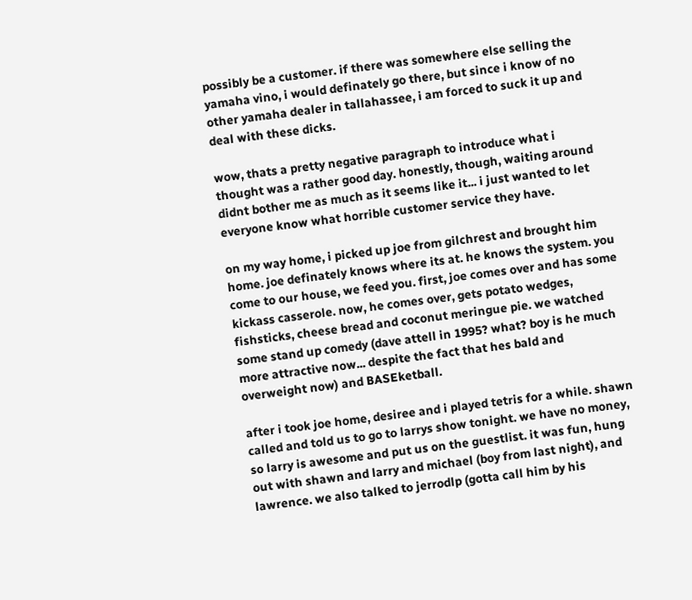possibly be a customer. if there was somewhere else selling the yamaha vino, i would definately go there, but since i know of no other yamaha dealer in tallahassee, i am forced to suck it up and deal with these dicks.

wow, thats a pretty negative paragraph to introduce what i thought was a rather good day. honestly, though, waiting around didnt bother me as much as it seems like it... i just wanted to let everyone know what horrible customer service they have.

on my way home, i picked up joe from gilchrest and brought him home. joe definately knows where its at. he knows the system. you come to our house, we feed you. first, joe comes over and has some kickass casserole. now, he comes over, gets potato wedges, fishsticks, cheese bread and coconut meringue pie. we watched some stand up comedy (dave attell in 1995? what? boy is he much more attractive now... despite the fact that hes bald and overweight now) and BASEketball.

after i took joe home, desiree and i played tetris for a while. shawn called and told us to go to larrys show tonight. we have no money, so larry is awesome and put us on the guestlist. it was fun, hung out with shawn and larry and michael (boy from last night), and lawrence. we also talked to jerrodlp (gotta call him by his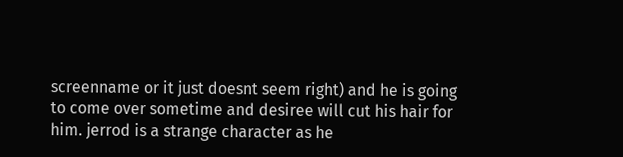screenname or it just doesnt seem right) and he is going to come over sometime and desiree will cut his hair for him. jerrod is a strange character as he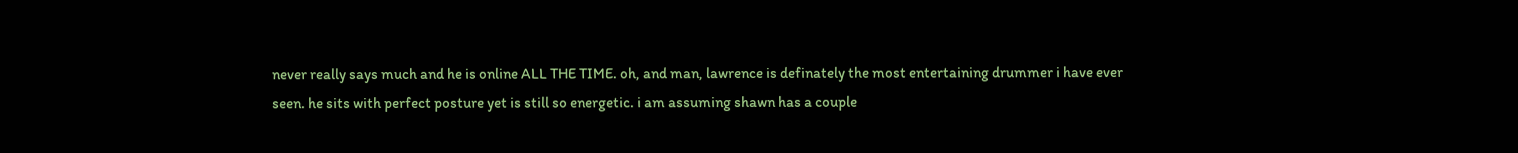never really says much and he is online ALL THE TIME. oh, and man, lawrence is definately the most entertaining drummer i have ever seen. he sits with perfect posture yet is still so energetic. i am assuming shawn has a couple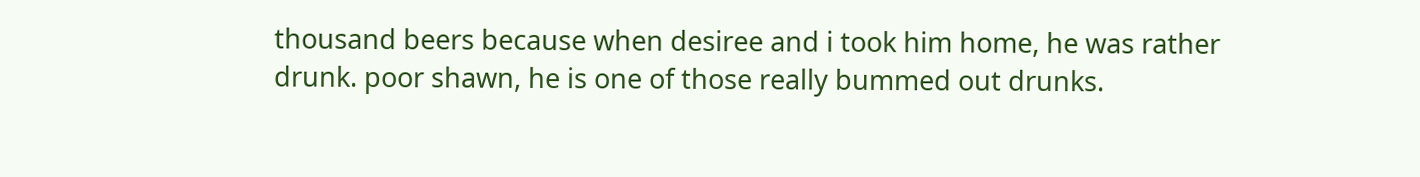thousand beers because when desiree and i took him home, he was rather drunk. poor shawn, he is one of those really bummed out drunks.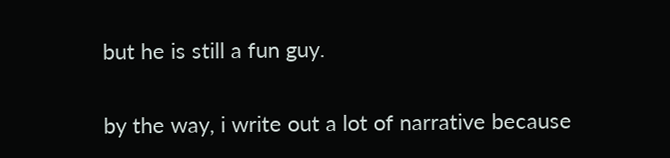but he is still a fun guy.

by the way, i write out a lot of narrative because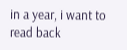in a year, i want to read back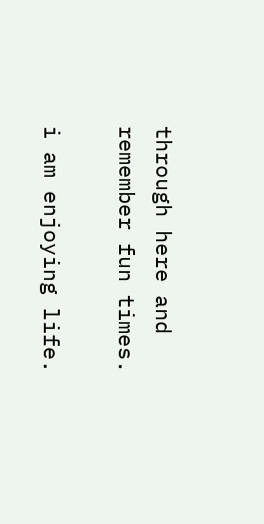through here and remember fun times.

i am enjoying life.